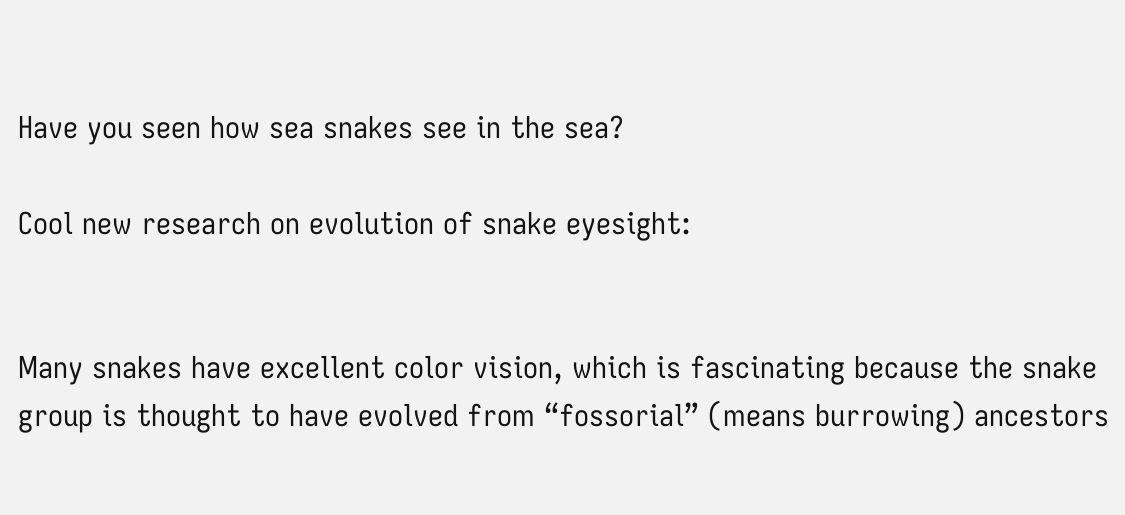Have you seen how sea snakes see in the sea?

Cool new research on evolution of snake eyesight:


Many snakes have excellent color vision, which is fascinating because the snake group is thought to have evolved from “fossorial” (means burrowing) ancestors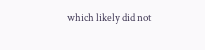which likely did not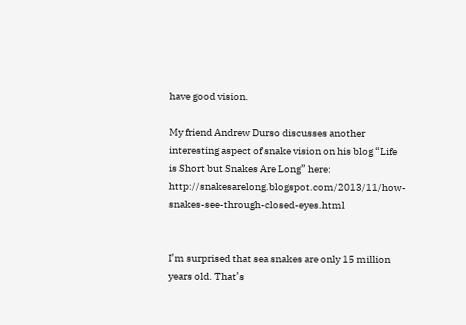have good vision.

My friend Andrew Durso discusses another interesting aspect of snake vision on his blog “Life is Short but Snakes Are Long” here: http://snakesarelong.blogspot.com/2013/11/how-snakes-see-through-closed-eyes.html


I’m surprised that sea snakes are only 15 million years old. That’s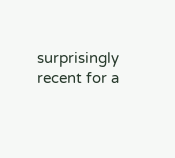surprisingly recent for a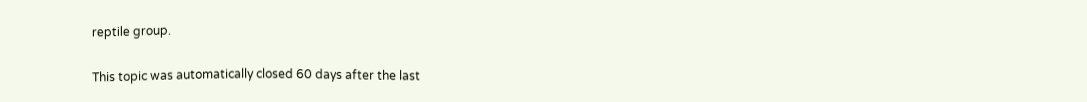reptile group.


This topic was automatically closed 60 days after the last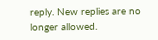reply. New replies are no longer allowed.